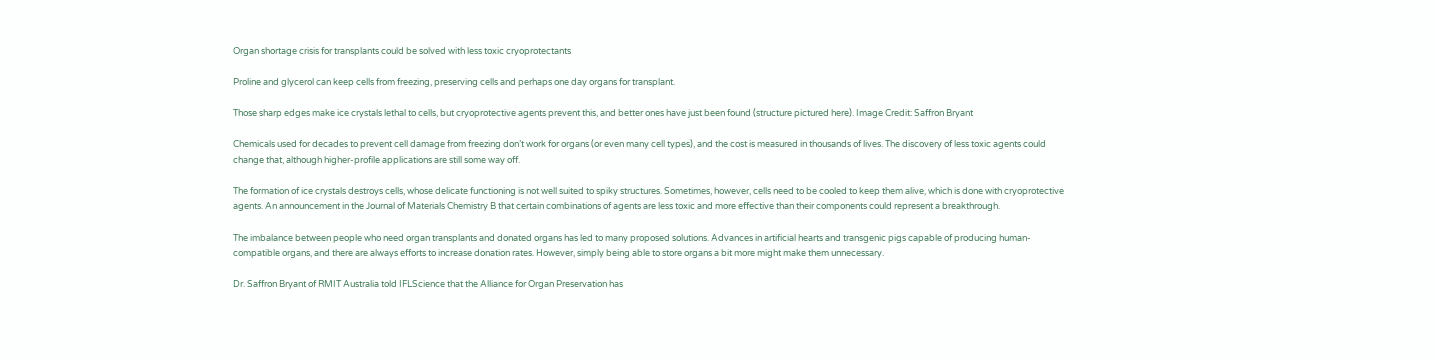Organ shortage crisis for transplants could be solved with less toxic cryoprotectants

Proline and glycerol can keep cells from freezing, preserving cells and perhaps one day organs for transplant.

Those sharp edges make ice crystals lethal to cells, but cryoprotective agents prevent this, and better ones have just been found (structure pictured here). Image Credit: Saffron Bryant

Chemicals used for decades to prevent cell damage from freezing don’t work for organs (or even many cell types), and the cost is measured in thousands of lives. The discovery of less toxic agents could change that, although higher-profile applications are still some way off.

The formation of ice crystals destroys cells, whose delicate functioning is not well suited to spiky structures. Sometimes, however, cells need to be cooled to keep them alive, which is done with cryoprotective agents. An announcement in the Journal of Materials Chemistry B that certain combinations of agents are less toxic and more effective than their components could represent a breakthrough.

The imbalance between people who need organ transplants and donated organs has led to many proposed solutions. Advances in artificial hearts and transgenic pigs capable of producing human-compatible organs, and there are always efforts to increase donation rates. However, simply being able to store organs a bit more might make them unnecessary.

Dr. Saffron Bryant of RMIT Australia told IFLScience that the Alliance for Organ Preservation has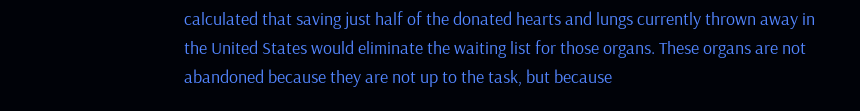calculated that saving just half of the donated hearts and lungs currently thrown away in the United States would eliminate the waiting list for those organs. These organs are not abandoned because they are not up to the task, but because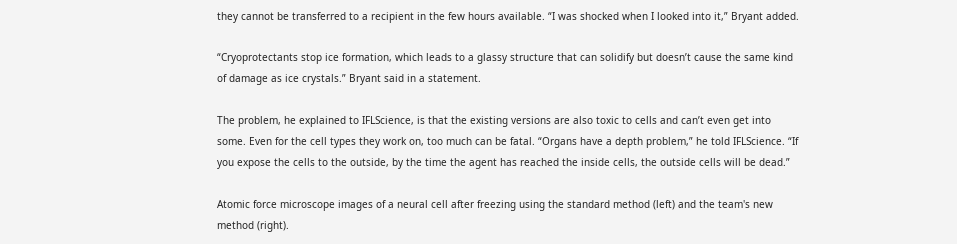they cannot be transferred to a recipient in the few hours available. “I was shocked when I looked into it,” Bryant added.

“Cryoprotectants stop ice formation, which leads to a glassy structure that can solidify but doesn’t cause the same kind of damage as ice crystals.” Bryant said in a statement.

The problem, he explained to IFLScience, is that the existing versions are also toxic to cells and can’t even get into some. Even for the cell types they work on, too much can be fatal. “Organs have a depth problem,” he told IFLScience. “If you expose the cells to the outside, by the time the agent has reached the inside cells, the outside cells will be dead.”

Atomic force microscope images of a neural cell after freezing using the standard method (left) and the team's new method (right).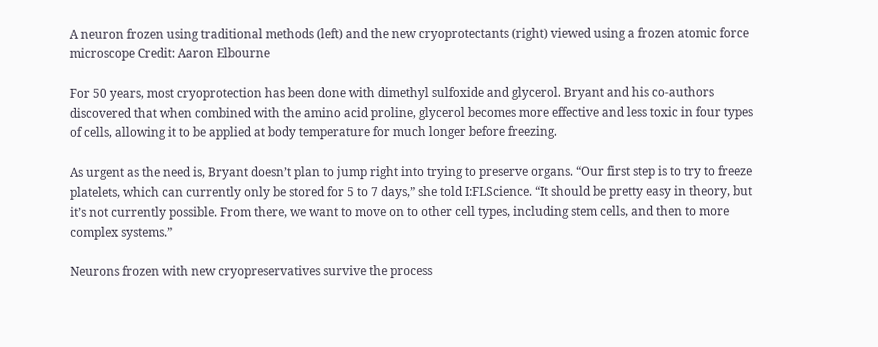A neuron frozen using traditional methods (left) and the new cryoprotectants (right) viewed using a frozen atomic force microscope Credit: Aaron Elbourne

For 50 years, most cryoprotection has been done with dimethyl sulfoxide and glycerol. Bryant and his co-authors discovered that when combined with the amino acid proline, glycerol becomes more effective and less toxic in four types of cells, allowing it to be applied at body temperature for much longer before freezing.

As urgent as the need is, Bryant doesn’t plan to jump right into trying to preserve organs. “Our first step is to try to freeze platelets, which can currently only be stored for 5 to 7 days,” she told I:FLScience. “It should be pretty easy in theory, but it’s not currently possible. From there, we want to move on to other cell types, including stem cells, and then to more complex systems.”

Neurons frozen with new cryopreservatives survive the process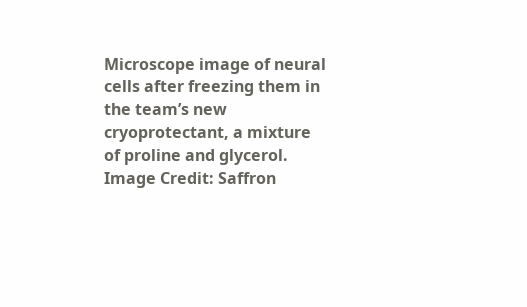Microscope image of neural cells after freezing them in the team’s new cryoprotectant, a mixture of proline and glycerol. Image Credit: Saffron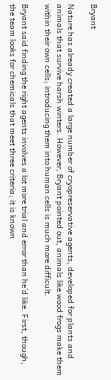Bryant

Nature has already created a large number of cryopreservative agents, developed for plants and animals that survive harsh winters. However, Bryant pointed out, animals like wood frogs make them within their own cells; introducing them into human cells is much more difficult.

Bryant said finding the right agents involves a lot more trial and error than he’d like. First, though, the team looks for chemicals that meet three criteria; it is known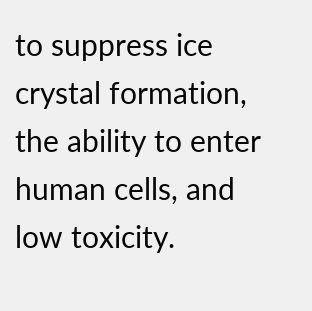to suppress ice crystal formation, the ability to enter human cells, and low toxicity.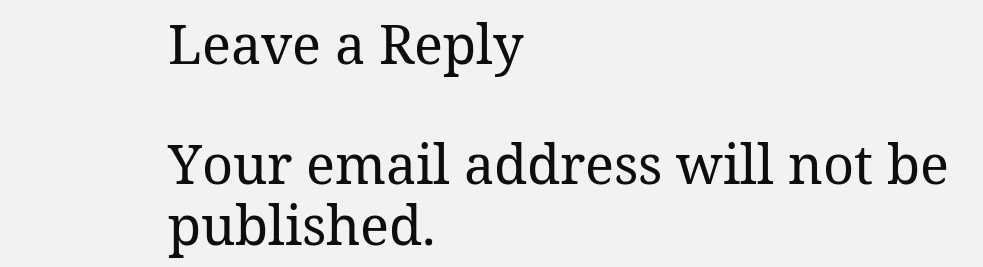Leave a Reply

Your email address will not be published.